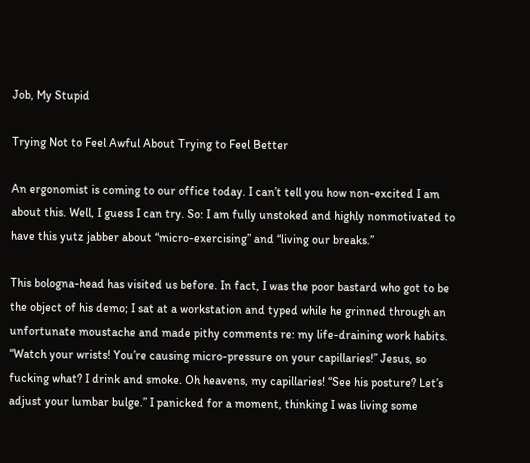Job, My Stupid

Trying Not to Feel Awful About Trying to Feel Better

An ergonomist is coming to our office today. I can’t tell you how non-excited I am about this. Well, I guess I can try. So: I am fully unstoked and highly nonmotivated to have this yutz jabber about “micro-exercising” and “living our breaks.”

This bologna-head has visited us before. In fact, I was the poor bastard who got to be the object of his demo; I sat at a workstation and typed while he grinned through an unfortunate moustache and made pithy comments re: my life-draining work habits. “Watch your wrists! You’re causing micro-pressure on your capillaries!” Jesus, so fucking what? I drink and smoke. Oh heavens, my capillaries! “See his posture? Let’s adjust your lumbar bulge.” I panicked for a moment, thinking I was living some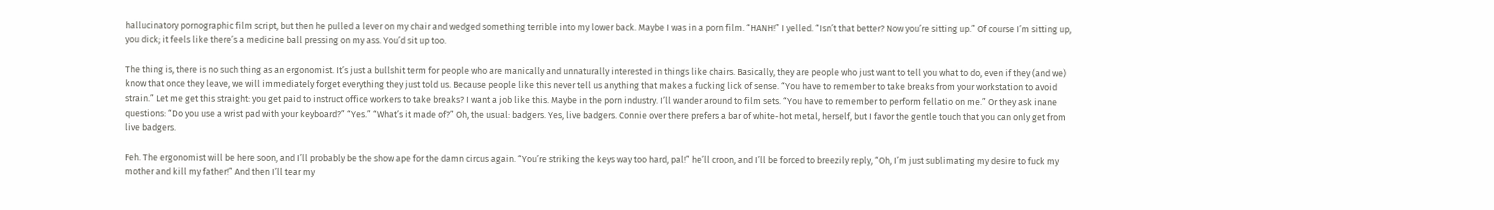hallucinatory pornographic film script, but then he pulled a lever on my chair and wedged something terrible into my lower back. Maybe I was in a porn film. “HANH!” I yelled. “Isn’t that better? Now you’re sitting up.” Of course I’m sitting up, you dick; it feels like there’s a medicine ball pressing on my ass. You’d sit up too.

The thing is, there is no such thing as an ergonomist. It’s just a bullshit term for people who are manically and unnaturally interested in things like chairs. Basically, they are people who just want to tell you what to do, even if they (and we) know that once they leave, we will immediately forget everything they just told us. Because people like this never tell us anything that makes a fucking lick of sense. “You have to remember to take breaks from your workstation to avoid strain.” Let me get this straight: you get paid to instruct office workers to take breaks? I want a job like this. Maybe in the porn industry. I’ll wander around to film sets. “You have to remember to perform fellatio on me.” Or they ask inane questions: “Do you use a wrist pad with your keyboard?” “Yes.” “What’s it made of?” Oh, the usual: badgers. Yes, live badgers. Connie over there prefers a bar of white-hot metal, herself, but I favor the gentle touch that you can only get from live badgers.

Feh. The ergonomist will be here soon, and I’ll probably be the show ape for the damn circus again. “You’re striking the keys way too hard, pal!” he’ll croon, and I’ll be forced to breezily reply, “Oh, I’m just sublimating my desire to fuck my mother and kill my father!” And then I’ll tear my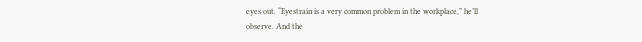eyes out. “Eyestrain is a very common problem in the workplace,” he’ll observe. And the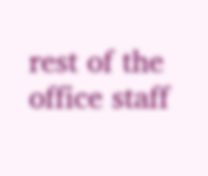rest of the office staff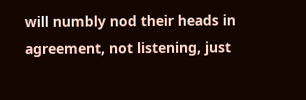will numbly nod their heads in agreement, not listening, just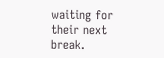waiting for their next break.